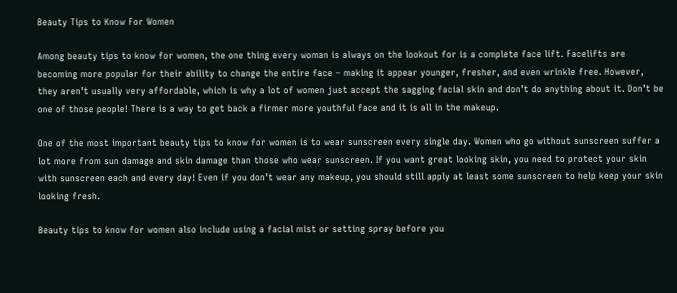Beauty Tips to Know For Women

Among beauty tips to know for women, the one thing every woman is always on the lookout for is a complete face lift. Facelifts are becoming more popular for their ability to change the entire face – making it appear younger, fresher, and even wrinkle free. However, they aren’t usually very affordable, which is why a lot of women just accept the sagging facial skin and don’t do anything about it. Don’t be one of those people! There is a way to get back a firmer more youthful face and it is all in the makeup.

One of the most important beauty tips to know for women is to wear sunscreen every single day. Women who go without sunscreen suffer a lot more from sun damage and skin damage than those who wear sunscreen. If you want great looking skin, you need to protect your skin with sunscreen each and every day! Even if you don’t wear any makeup, you should still apply at least some sunscreen to help keep your skin looking fresh.

Beauty tips to know for women also include using a facial mist or setting spray before you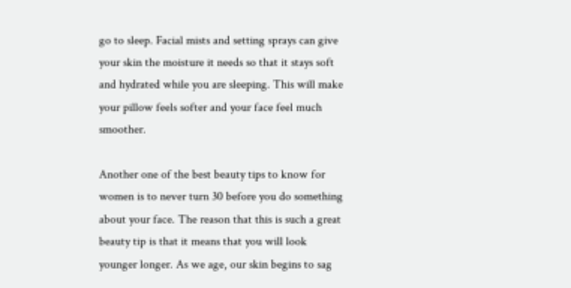go to sleep. Facial mists and setting sprays can give your skin the moisture it needs so that it stays soft and hydrated while you are sleeping. This will make your pillow feels softer and your face feel much smoother.

Another one of the best beauty tips to know for women is to never turn 30 before you do something about your face. The reason that this is such a great beauty tip is that it means that you will look younger longer. As we age, our skin begins to sag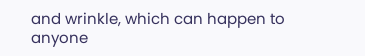and wrinkle, which can happen to anyone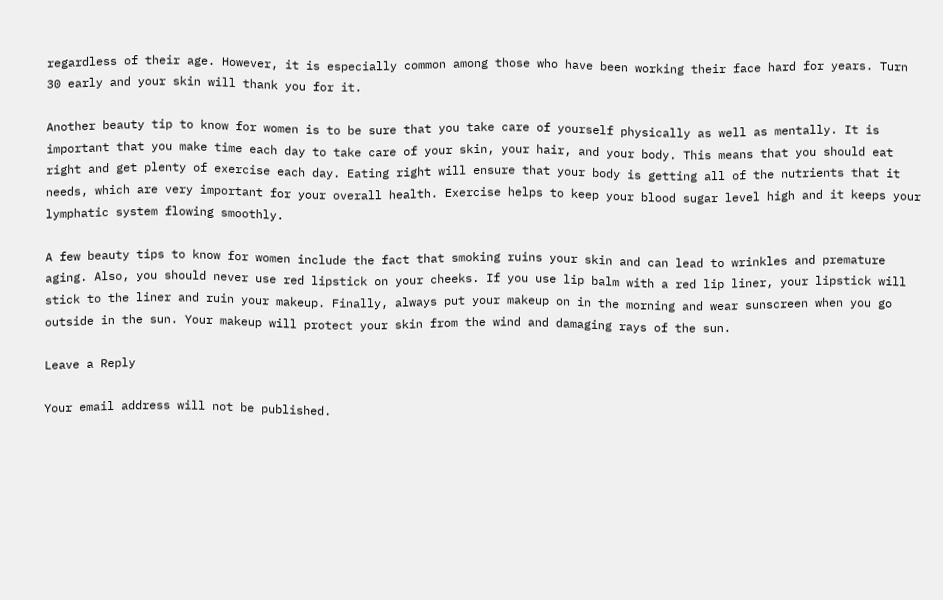regardless of their age. However, it is especially common among those who have been working their face hard for years. Turn 30 early and your skin will thank you for it.

Another beauty tip to know for women is to be sure that you take care of yourself physically as well as mentally. It is important that you make time each day to take care of your skin, your hair, and your body. This means that you should eat right and get plenty of exercise each day. Eating right will ensure that your body is getting all of the nutrients that it needs, which are very important for your overall health. Exercise helps to keep your blood sugar level high and it keeps your lymphatic system flowing smoothly.

A few beauty tips to know for women include the fact that smoking ruins your skin and can lead to wrinkles and premature aging. Also, you should never use red lipstick on your cheeks. If you use lip balm with a red lip liner, your lipstick will stick to the liner and ruin your makeup. Finally, always put your makeup on in the morning and wear sunscreen when you go outside in the sun. Your makeup will protect your skin from the wind and damaging rays of the sun.

Leave a Reply

Your email address will not be published.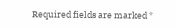Required fields are marked *